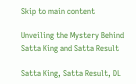Skip to main content

Unveiling the Mystery Behind Satta King and Satta Result

Satta King, Satta Result, DL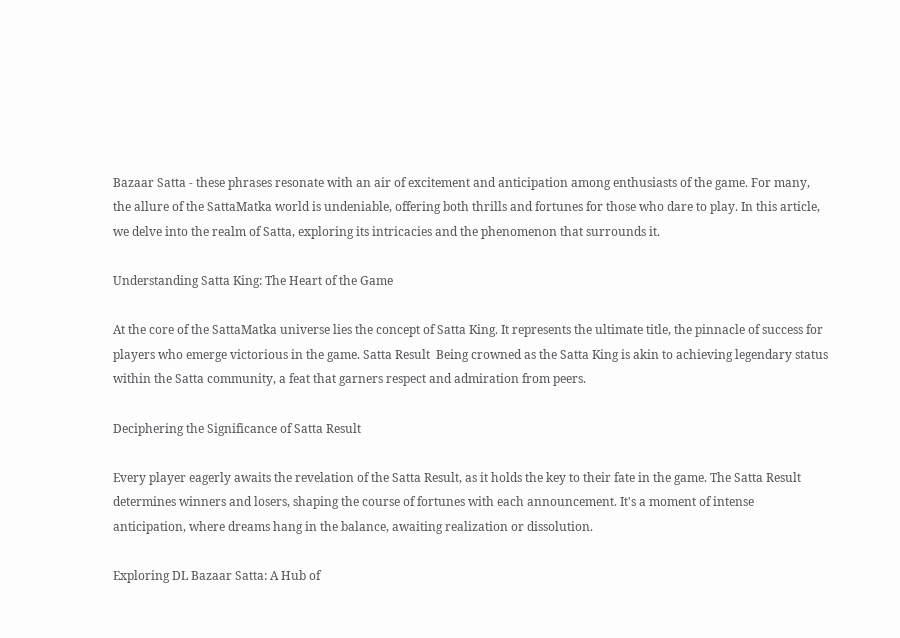Bazaar Satta - these phrases resonate with an air of excitement and anticipation among enthusiasts of the game. For many, the allure of the SattaMatka world is undeniable, offering both thrills and fortunes for those who dare to play. In this article, we delve into the realm of Satta, exploring its intricacies and the phenomenon that surrounds it.

Understanding Satta King: The Heart of the Game

At the core of the SattaMatka universe lies the concept of Satta King. It represents the ultimate title, the pinnacle of success for players who emerge victorious in the game. Satta Result  Being crowned as the Satta King is akin to achieving legendary status within the Satta community, a feat that garners respect and admiration from peers.

Deciphering the Significance of Satta Result

Every player eagerly awaits the revelation of the Satta Result, as it holds the key to their fate in the game. The Satta Result determines winners and losers, shaping the course of fortunes with each announcement. It's a moment of intense anticipation, where dreams hang in the balance, awaiting realization or dissolution.

Exploring DL Bazaar Satta: A Hub of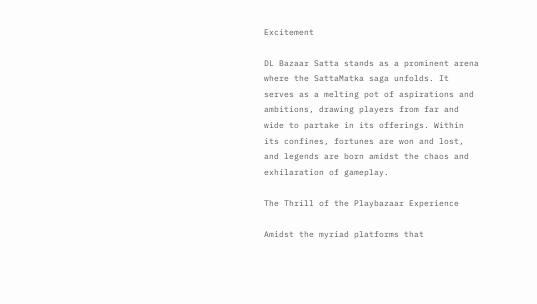Excitement

DL Bazaar Satta stands as a prominent arena where the SattaMatka saga unfolds. It serves as a melting pot of aspirations and ambitions, drawing players from far and wide to partake in its offerings. Within its confines, fortunes are won and lost, and legends are born amidst the chaos and exhilaration of gameplay.

The Thrill of the Playbazaar Experience

Amidst the myriad platforms that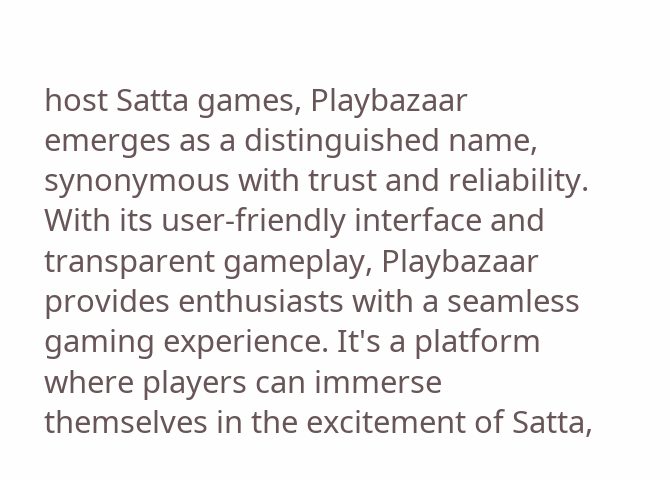host Satta games, Playbazaar emerges as a distinguished name, synonymous with trust and reliability. With its user-friendly interface and transparent gameplay, Playbazaar provides enthusiasts with a seamless gaming experience. It's a platform where players can immerse themselves in the excitement of Satta,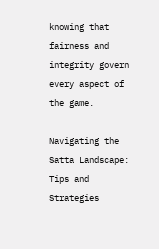knowing that fairness and integrity govern every aspect of the game.

Navigating the Satta Landscape: Tips and Strategies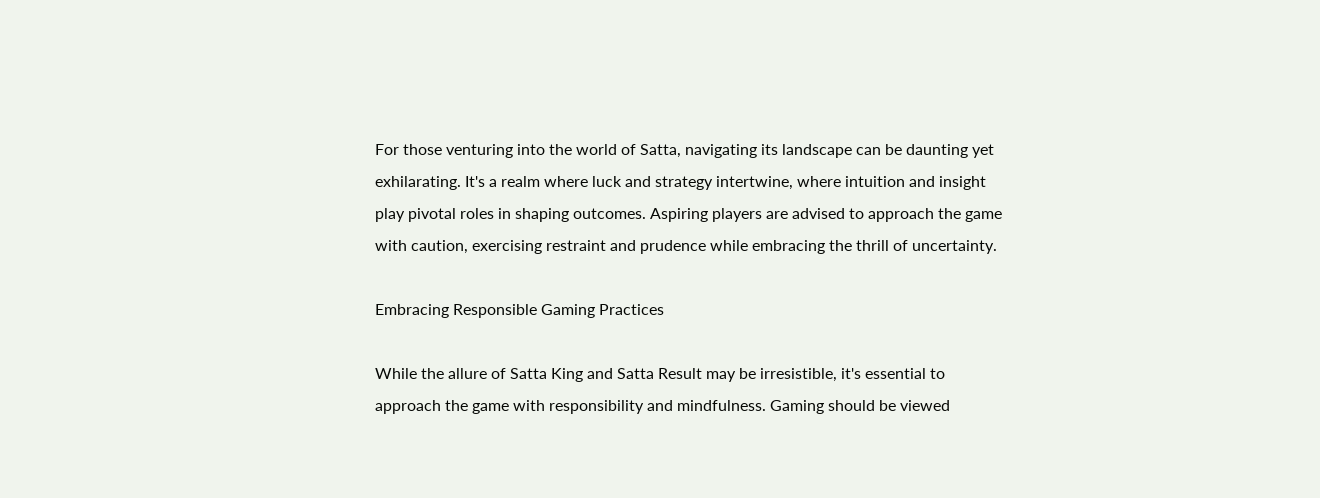For those venturing into the world of Satta, navigating its landscape can be daunting yet exhilarating. It's a realm where luck and strategy intertwine, where intuition and insight play pivotal roles in shaping outcomes. Aspiring players are advised to approach the game with caution, exercising restraint and prudence while embracing the thrill of uncertainty.

Embracing Responsible Gaming Practices

While the allure of Satta King and Satta Result may be irresistible, it's essential to approach the game with responsibility and mindfulness. Gaming should be viewed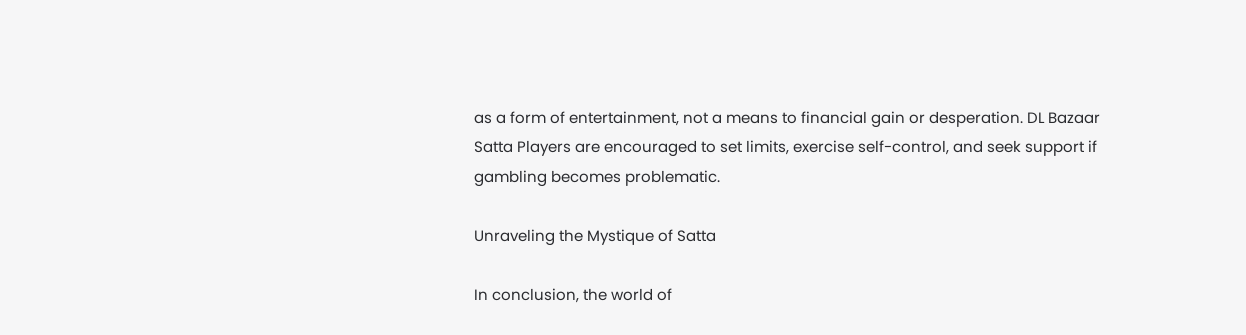as a form of entertainment, not a means to financial gain or desperation. DL Bazaar Satta Players are encouraged to set limits, exercise self-control, and seek support if gambling becomes problematic.

Unraveling the Mystique of Satta

In conclusion, the world of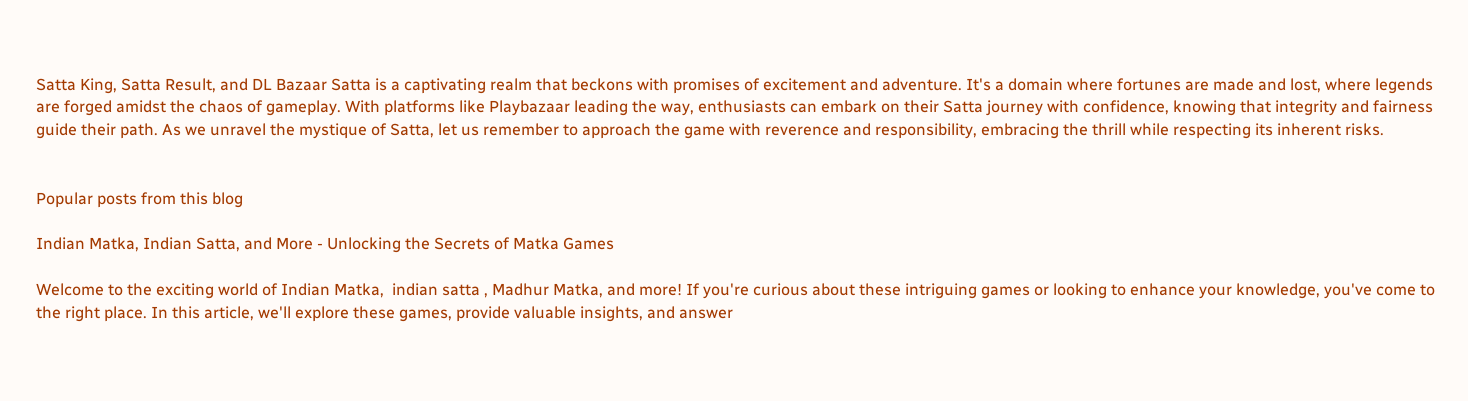Satta King, Satta Result, and DL Bazaar Satta is a captivating realm that beckons with promises of excitement and adventure. It's a domain where fortunes are made and lost, where legends are forged amidst the chaos of gameplay. With platforms like Playbazaar leading the way, enthusiasts can embark on their Satta journey with confidence, knowing that integrity and fairness guide their path. As we unravel the mystique of Satta, let us remember to approach the game with reverence and responsibility, embracing the thrill while respecting its inherent risks.


Popular posts from this blog

Indian Matka, Indian Satta, and More - Unlocking the Secrets of Matka Games

Welcome to the exciting world of Indian Matka,  indian satta , Madhur Matka, and more! If you're curious about these intriguing games or looking to enhance your knowledge, you've come to the right place. In this article, we'll explore these games, provide valuable insights, and answer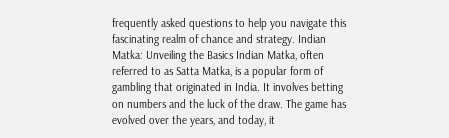frequently asked questions to help you navigate this fascinating realm of chance and strategy. Indian Matka: Unveiling the Basics Indian Matka, often referred to as Satta Matka, is a popular form of gambling that originated in India. It involves betting on numbers and the luck of the draw. The game has evolved over the years, and today, it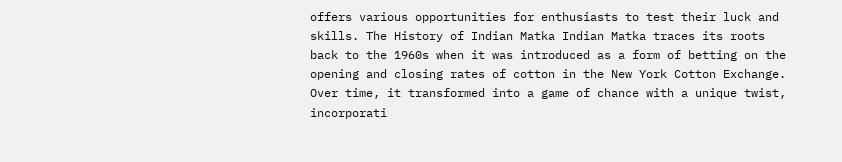offers various opportunities for enthusiasts to test their luck and skills. The History of Indian Matka Indian Matka traces its roots back to the 1960s when it was introduced as a form of betting on the opening and closing rates of cotton in the New York Cotton Exchange. Over time, it transformed into a game of chance with a unique twist, incorporati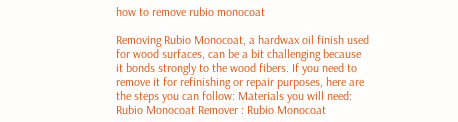how to remove rubio monocoat

Removing Rubio Monocoat, a hardwax oil finish used for wood surfaces, can be a bit challenging because it bonds strongly to the wood fibers. If you need to remove it for refinishing or repair purposes, here are the steps you can follow: Materials you will need: Rubio Monocoat Remover : Rubio Monocoat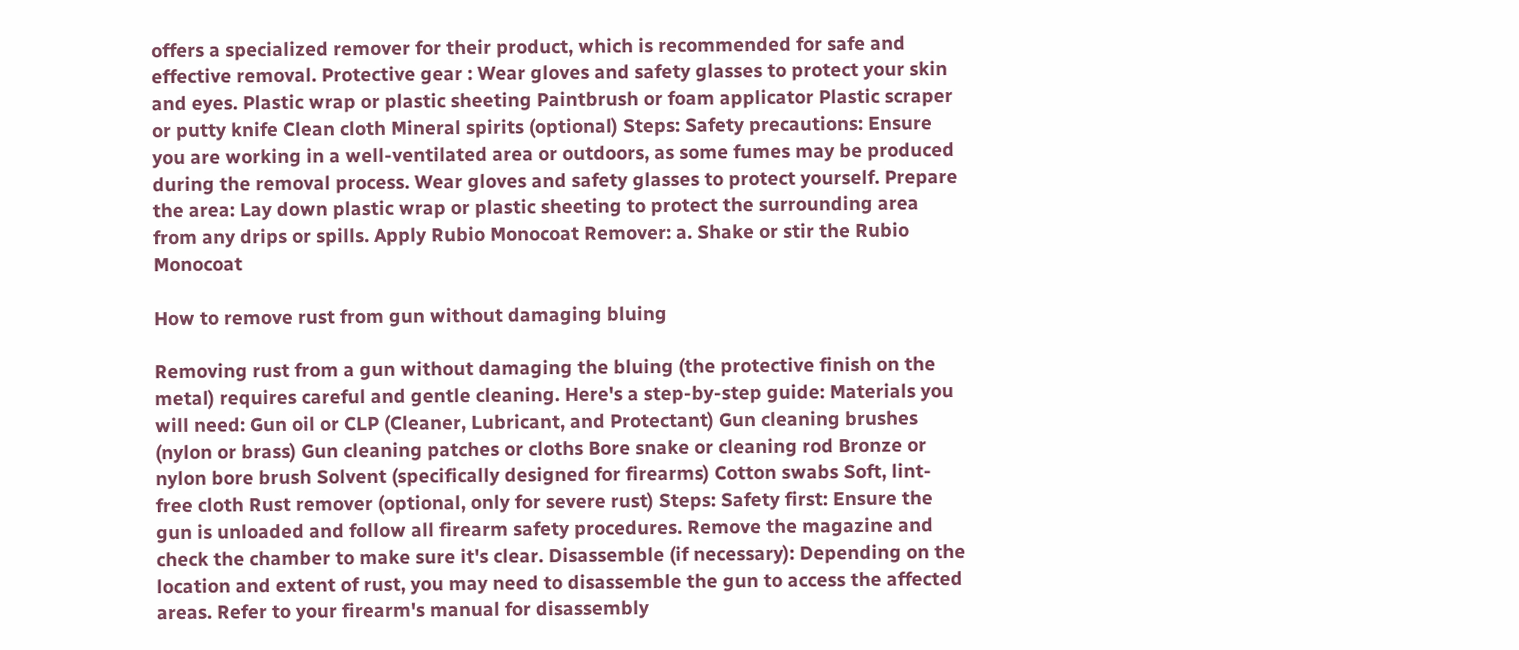offers a specialized remover for their product, which is recommended for safe and effective removal. Protective gear : Wear gloves and safety glasses to protect your skin and eyes. Plastic wrap or plastic sheeting Paintbrush or foam applicator Plastic scraper or putty knife Clean cloth Mineral spirits (optional) Steps: Safety precautions: Ensure you are working in a well-ventilated area or outdoors, as some fumes may be produced during the removal process. Wear gloves and safety glasses to protect yourself. Prepare the area: Lay down plastic wrap or plastic sheeting to protect the surrounding area from any drips or spills. Apply Rubio Monocoat Remover: a. Shake or stir the Rubio Monocoat

How to remove rust from gun without damaging bluing

Removing rust from a gun without damaging the bluing (the protective finish on the metal) requires careful and gentle cleaning. Here's a step-by-step guide: Materials you will need: Gun oil or CLP (Cleaner, Lubricant, and Protectant) Gun cleaning brushes (nylon or brass) Gun cleaning patches or cloths Bore snake or cleaning rod Bronze or nylon bore brush Solvent (specifically designed for firearms) Cotton swabs Soft, lint-free cloth Rust remover (optional, only for severe rust) Steps: Safety first: Ensure the gun is unloaded and follow all firearm safety procedures. Remove the magazine and check the chamber to make sure it's clear. Disassemble (if necessary): Depending on the location and extent of rust, you may need to disassemble the gun to access the affected areas. Refer to your firearm's manual for disassembly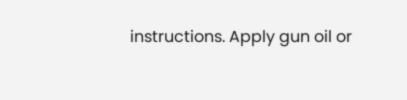instructions. Apply gun oil or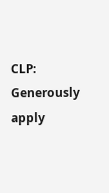CLP: Generously apply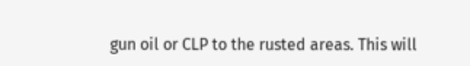gun oil or CLP to the rusted areas. This will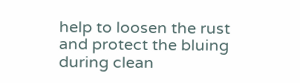help to loosen the rust and protect the bluing during clean